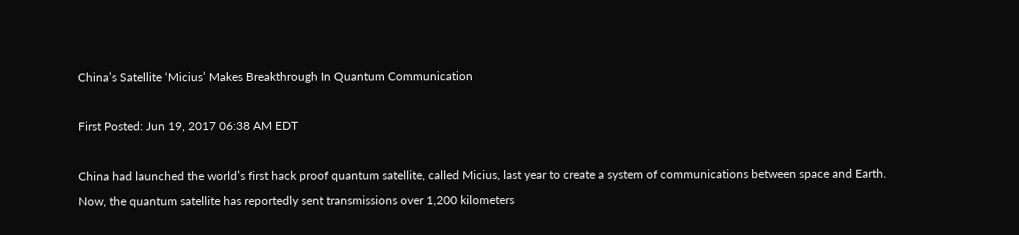China’s Satellite ‘Micius’ Makes Breakthrough In Quantum Communication

First Posted: Jun 19, 2017 06:38 AM EDT

China had launched the world’s first hack proof quantum satellite, called Micius, last year to create a system of communications between space and Earth. Now, the quantum satellite has reportedly sent transmissions over 1,200 kilometers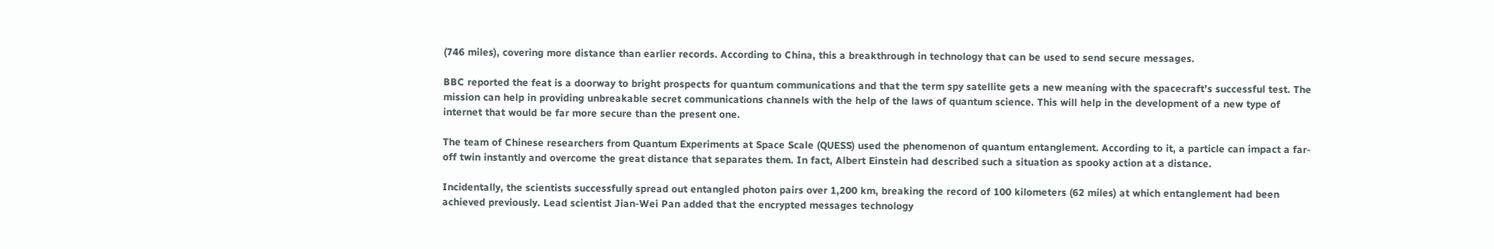(746 miles), covering more distance than earlier records. According to China, this a breakthrough in technology that can be used to send secure messages.

BBC reported the feat is a doorway to bright prospects for quantum communications and that the term spy satellite gets a new meaning with the spacecraft’s successful test. The mission can help in providing unbreakable secret communications channels with the help of the laws of quantum science. This will help in the development of a new type of internet that would be far more secure than the present one.

The team of Chinese researchers from Quantum Experiments at Space Scale (QUESS) used the phenomenon of quantum entanglement. According to it, a particle can impact a far-off twin instantly and overcome the great distance that separates them. In fact, Albert Einstein had described such a situation as spooky action at a distance.

Incidentally, the scientists successfully spread out entangled photon pairs over 1,200 km, breaking the record of 100 kilometers (62 miles) at which entanglement had been achieved previously. Lead scientist Jian-Wei Pan added that the encrypted messages technology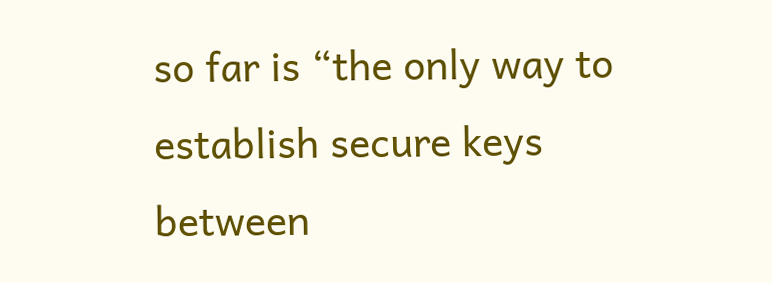so far is “the only way to establish secure keys between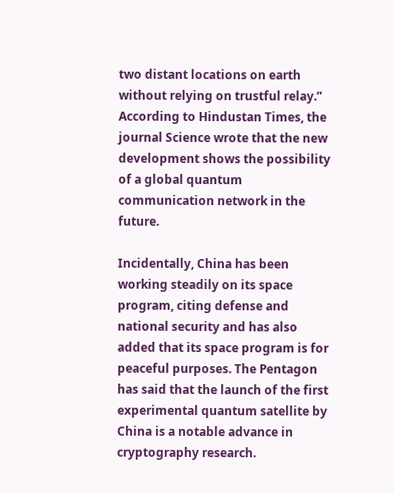two distant locations on earth without relying on trustful relay.” According to Hindustan Times, the journal Science wrote that the new development shows the possibility of a global quantum communication network in the future.

Incidentally, China has been working steadily on its space program, citing defense and national security and has also added that its space program is for peaceful purposes. The Pentagon has said that the launch of the first experimental quantum satellite by China is a notable advance in cryptography research.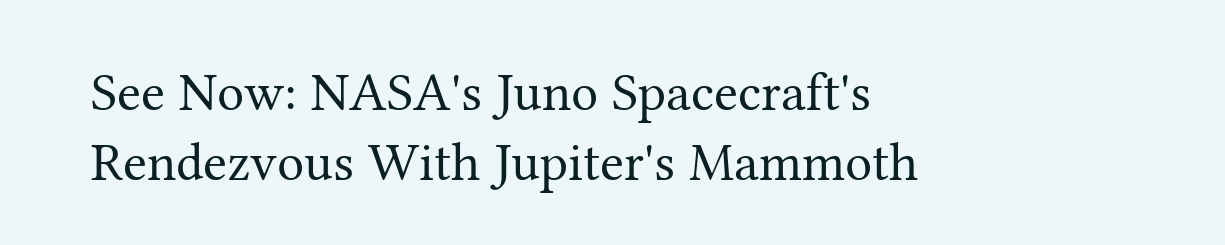See Now: NASA's Juno Spacecraft's Rendezvous With Jupiter's Mammoth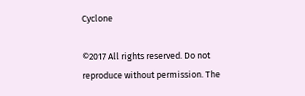Cyclone

©2017 All rights reserved. Do not reproduce without permission. The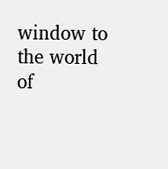window to the world of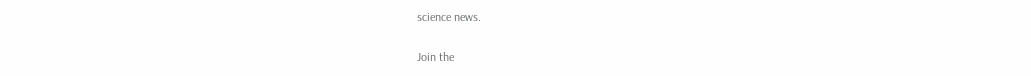science news.

Join the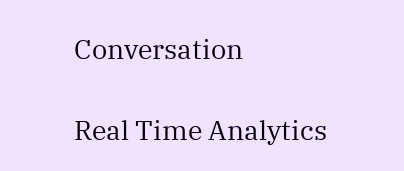Conversation

Real Time Analytics